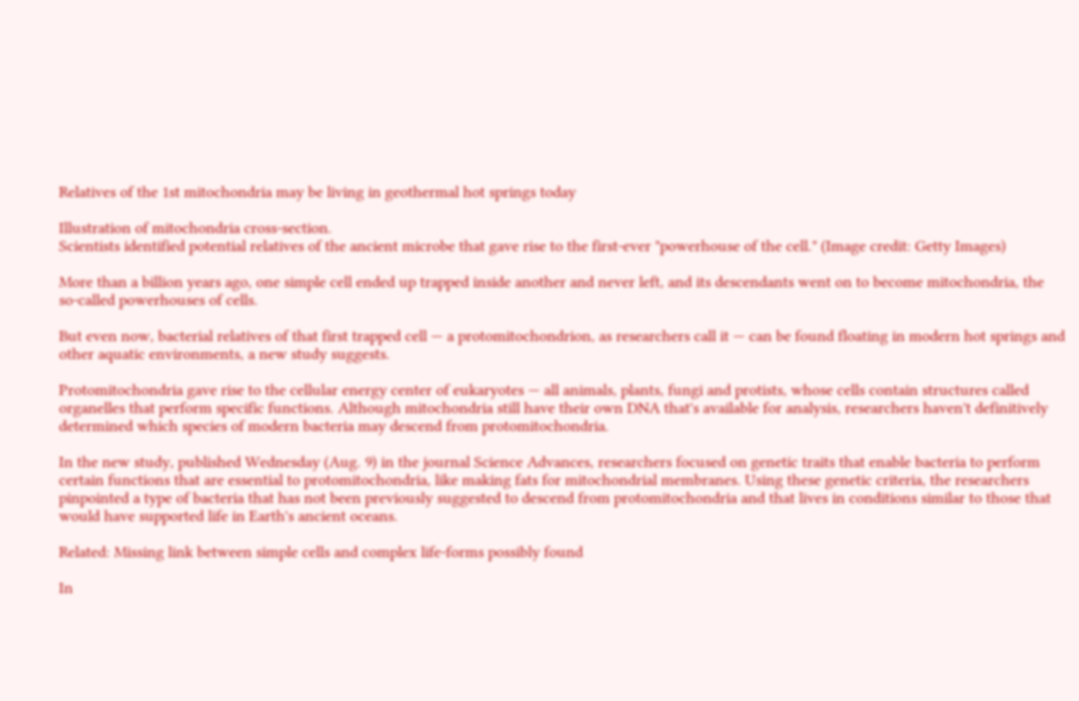Relatives of the 1st mitochondria may be living in geothermal hot springs today

Illustration of mitochondria cross-section.
Scientists identified potential relatives of the ancient microbe that gave rise to the first-ever "powerhouse of the cell." (Image credit: Getty Images)

More than a billion years ago, one simple cell ended up trapped inside another and never left, and its descendants went on to become mitochondria, the so-called powerhouses of cells.

But even now, bacterial relatives of that first trapped cell — a protomitochondrion, as researchers call it — can be found floating in modern hot springs and other aquatic environments, a new study suggests.

Protomitochondria gave rise to the cellular energy center of eukaryotes — all animals, plants, fungi and protists, whose cells contain structures called organelles that perform specific functions. Although mitochondria still have their own DNA that's available for analysis, researchers haven't definitively determined which species of modern bacteria may descend from protomitochondria.

In the new study, published Wednesday (Aug. 9) in the journal Science Advances, researchers focused on genetic traits that enable bacteria to perform certain functions that are essential to protomitochondria, like making fats for mitochondrial membranes. Using these genetic criteria, the researchers pinpointed a type of bacteria that has not been previously suggested to descend from protomitochondria and that lives in conditions similar to those that would have supported life in Earth's ancient oceans.

Related: Missing link between simple cells and complex life-forms possibly found

In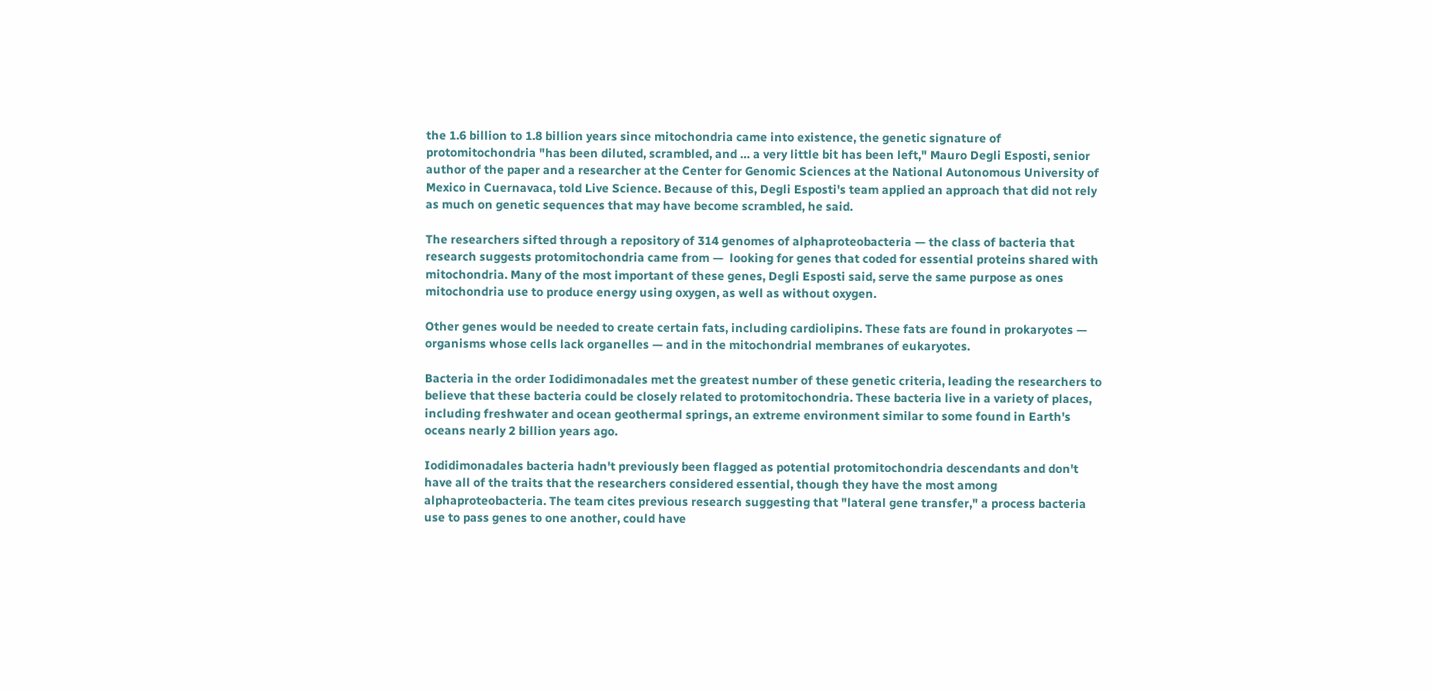the 1.6 billion to 1.8 billion years since mitochondria came into existence, the genetic signature of protomitochondria "has been diluted, scrambled, and … a very little bit has been left," Mauro Degli Esposti, senior author of the paper and a researcher at the Center for Genomic Sciences at the National Autonomous University of Mexico in Cuernavaca, told Live Science. Because of this, Degli Esposti's team applied an approach that did not rely as much on genetic sequences that may have become scrambled, he said.

The researchers sifted through a repository of 314 genomes of alphaproteobacteria — the class of bacteria that research suggests protomitochondria came from —  looking for genes that coded for essential proteins shared with mitochondria. Many of the most important of these genes, Degli Esposti said, serve the same purpose as ones mitochondria use to produce energy using oxygen, as well as without oxygen.

Other genes would be needed to create certain fats, including cardiolipins. These fats are found in prokaryotes — organisms whose cells lack organelles — and in the mitochondrial membranes of eukaryotes.

Bacteria in the order Iodidimonadales met the greatest number of these genetic criteria, leading the researchers to believe that these bacteria could be closely related to protomitochondria. These bacteria live in a variety of places, including freshwater and ocean geothermal springs, an extreme environment similar to some found in Earth's oceans nearly 2 billion years ago.

Iodidimonadales bacteria hadn't previously been flagged as potential protomitochondria descendants and don't have all of the traits that the researchers considered essential, though they have the most among alphaproteobacteria. The team cites previous research suggesting that "lateral gene transfer," a process bacteria use to pass genes to one another, could have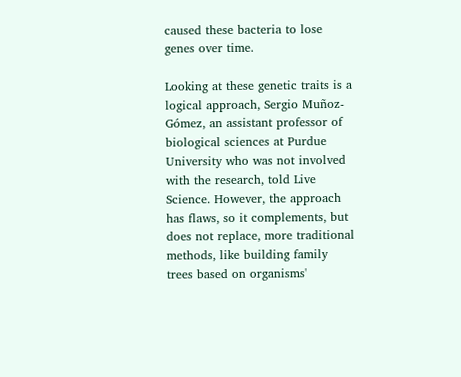caused these bacteria to lose genes over time.

Looking at these genetic traits is a logical approach, Sergio Muñoz-Gómez, an assistant professor of biological sciences at Purdue University who was not involved with the research, told Live Science. However, the approach has flaws, so it complements, but does not replace, more traditional methods, like building family trees based on organisms'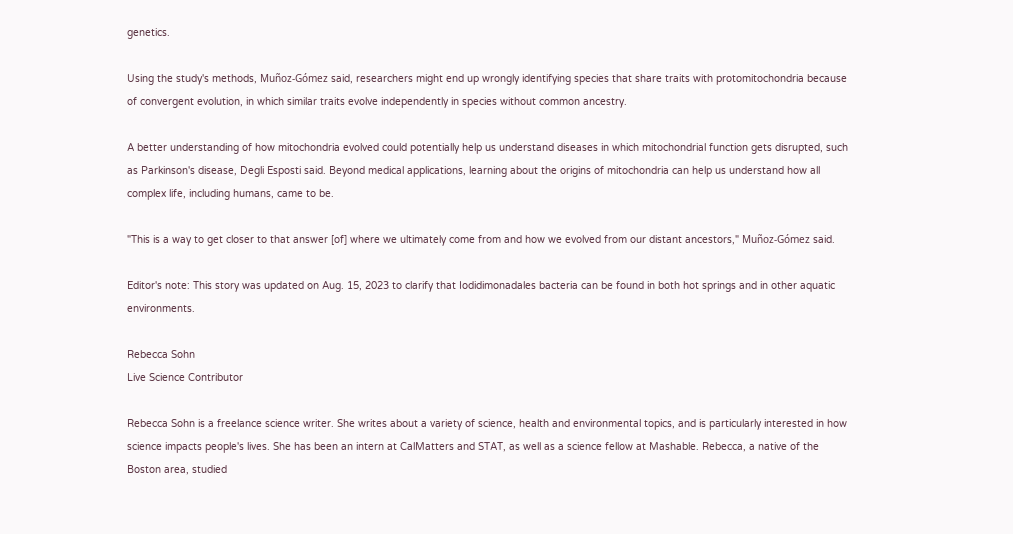genetics.

Using the study's methods, Muñoz-Gómez said, researchers might end up wrongly identifying species that share traits with protomitochondria because of convergent evolution, in which similar traits evolve independently in species without common ancestry.

A better understanding of how mitochondria evolved could potentially help us understand diseases in which mitochondrial function gets disrupted, such as Parkinson's disease, Degli Esposti said. Beyond medical applications, learning about the origins of mitochondria can help us understand how all complex life, including humans, came to be.

"This is a way to get closer to that answer [of] where we ultimately come from and how we evolved from our distant ancestors," Muñoz-Gómez said.

Editor's note: This story was updated on Aug. 15, 2023 to clarify that Iodidimonadales bacteria can be found in both hot springs and in other aquatic environments.

Rebecca Sohn
Live Science Contributor

Rebecca Sohn is a freelance science writer. She writes about a variety of science, health and environmental topics, and is particularly interested in how science impacts people's lives. She has been an intern at CalMatters and STAT, as well as a science fellow at Mashable. Rebecca, a native of the Boston area, studied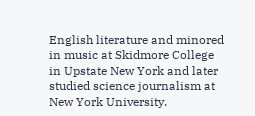English literature and minored in music at Skidmore College in Upstate New York and later studied science journalism at New York University.